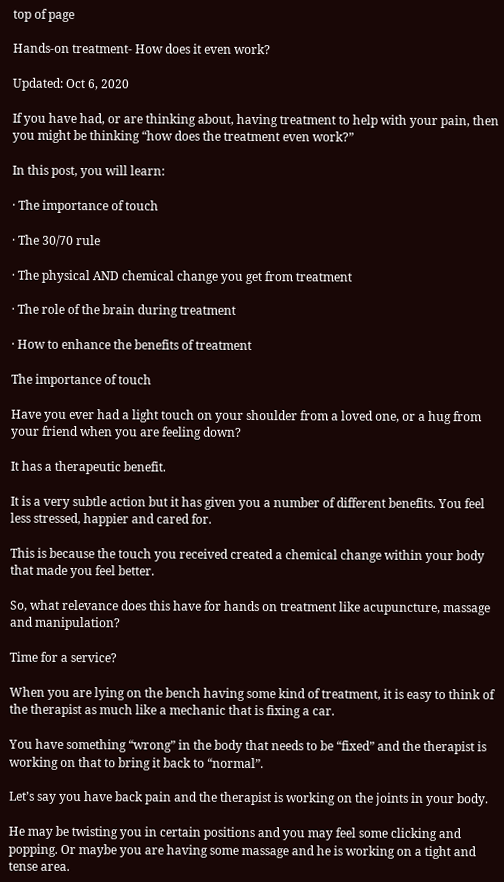top of page

Hands-on treatment- How does it even work?

Updated: Oct 6, 2020

If you have had, or are thinking about, having treatment to help with your pain, then you might be thinking “how does the treatment even work?”

In this post, you will learn:

· The importance of touch

· The 30/70 rule

· The physical AND chemical change you get from treatment

· The role of the brain during treatment

· How to enhance the benefits of treatment

The importance of touch

Have you ever had a light touch on your shoulder from a loved one, or a hug from your friend when you are feeling down?

It has a therapeutic benefit.

It is a very subtle action but it has given you a number of different benefits. You feel less stressed, happier and cared for.

This is because the touch you received created a chemical change within your body that made you feel better.

So, what relevance does this have for hands on treatment like acupuncture, massage and manipulation?

Time for a service?

When you are lying on the bench having some kind of treatment, it is easy to think of the therapist as much like a mechanic that is fixing a car.

You have something “wrong” in the body that needs to be “fixed” and the therapist is working on that to bring it back to “normal”.

Let’s say you have back pain and the therapist is working on the joints in your body.

He may be twisting you in certain positions and you may feel some clicking and popping. Or maybe you are having some massage and he is working on a tight and tense area.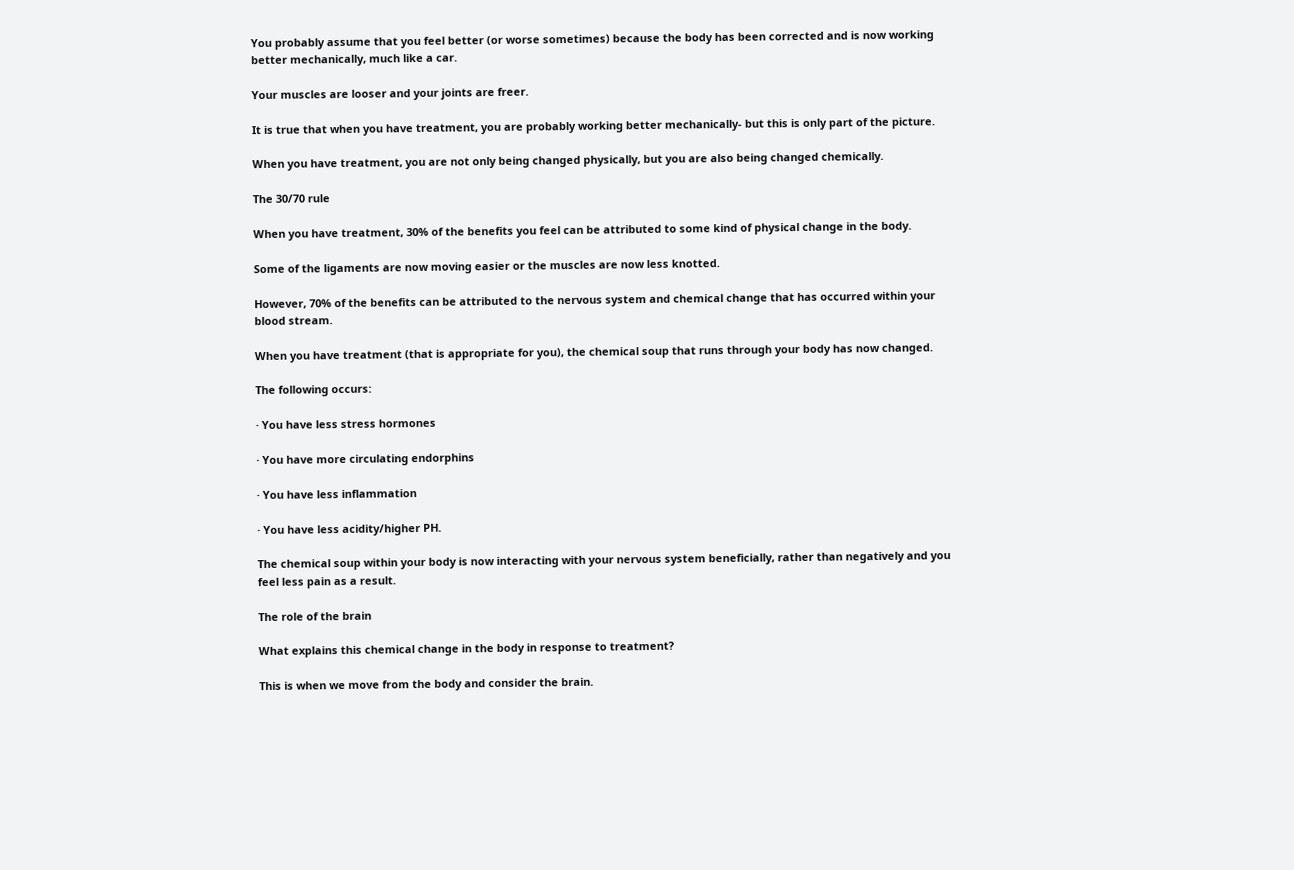You probably assume that you feel better (or worse sometimes) because the body has been corrected and is now working better mechanically, much like a car.

Your muscles are looser and your joints are freer.

It is true that when you have treatment, you are probably working better mechanically- but this is only part of the picture.

When you have treatment, you are not only being changed physically, but you are also being changed chemically.

The 30/70 rule

When you have treatment, 30% of the benefits you feel can be attributed to some kind of physical change in the body.

Some of the ligaments are now moving easier or the muscles are now less knotted.

However, 70% of the benefits can be attributed to the nervous system and chemical change that has occurred within your blood stream.

When you have treatment (that is appropriate for you), the chemical soup that runs through your body has now changed.

The following occurs:

· You have less stress hormones

· You have more circulating endorphins

· You have less inflammation

· You have less acidity/higher PH.

The chemical soup within your body is now interacting with your nervous system beneficially, rather than negatively and you feel less pain as a result.

The role of the brain

What explains this chemical change in the body in response to treatment?

This is when we move from the body and consider the brain.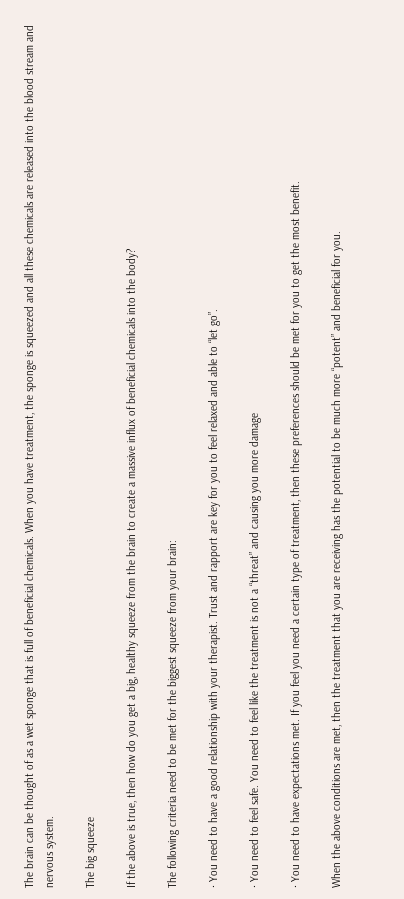The brain can be thought of as a wet sponge that is full of beneficial chemicals. When you have treatment, the sponge is squeezed and all these chemicals are released into the blood stream and nervous system.

The big squeeze

If the above is true, then how do you get a big, healthy squeeze from the brain to create a massive influx of beneficial chemicals into the body?

The following criteria need to be met for the biggest squeeze from your brain:

· You need to have a good relationship with your therapist. Trust and rapport are key for you to feel relaxed and able to “let go”.

· You need to feel safe. You need to feel like the treatment is not a “threat” and causing you more damage

· You need to have expectations met. If you feel you need a certain type of treatment, then these preferences should be met for you to get the most benefit.

When the above conditions are met, then the treatment that you are receiving has the potential to be much more “potent” and beneficial for you.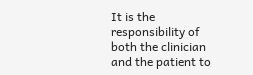It is the responsibility of both the clinician and the patient to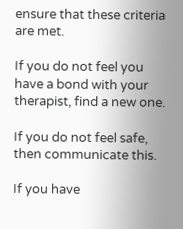ensure that these criteria are met.

If you do not feel you have a bond with your therapist, find a new one.

If you do not feel safe, then communicate this.

If you have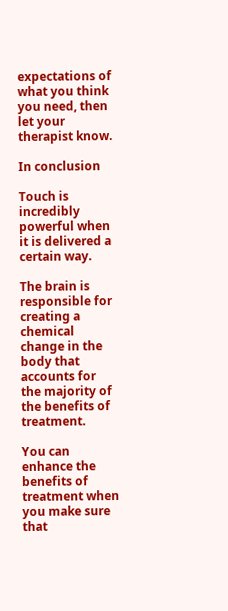expectations of what you think you need, then let your therapist know.

In conclusion

Touch is incredibly powerful when it is delivered a certain way.

The brain is responsible for creating a chemical change in the body that accounts for the majority of the benefits of treatment.

You can enhance the benefits of treatment when you make sure that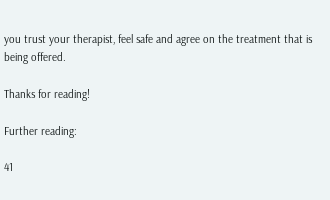you trust your therapist, feel safe and agree on the treatment that is being offered.

Thanks for reading!

Further reading:

41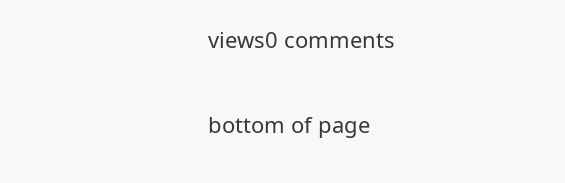views0 comments


bottom of page